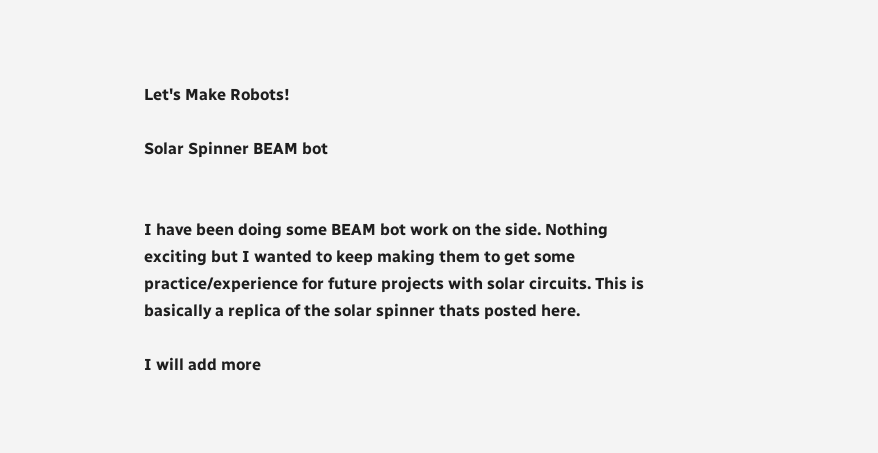Let's Make Robots!

Solar Spinner BEAM bot


I have been doing some BEAM bot work on the side. Nothing exciting but I wanted to keep making them to get some practice/experience for future projects with solar circuits. This is basically a replica of the solar spinner thats posted here.

I will add more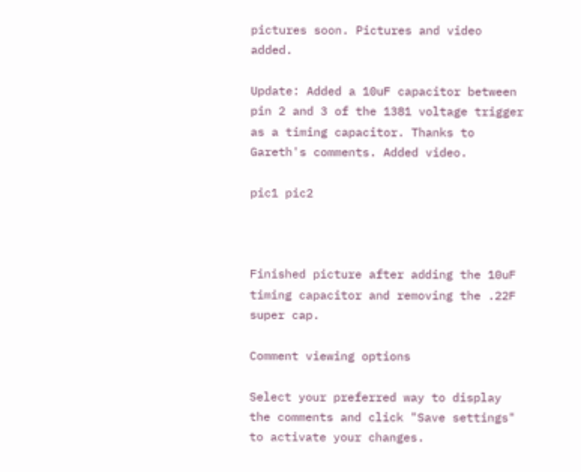pictures soon. Pictures and video added.

Update: Added a 10uF capacitor between pin 2 and 3 of the 1381 voltage trigger as a timing capacitor. Thanks to Gareth's comments. Added video.

pic1 pic2



Finished picture after adding the 10uF timing capacitor and removing the .22F super cap.

Comment viewing options

Select your preferred way to display the comments and click "Save settings" to activate your changes.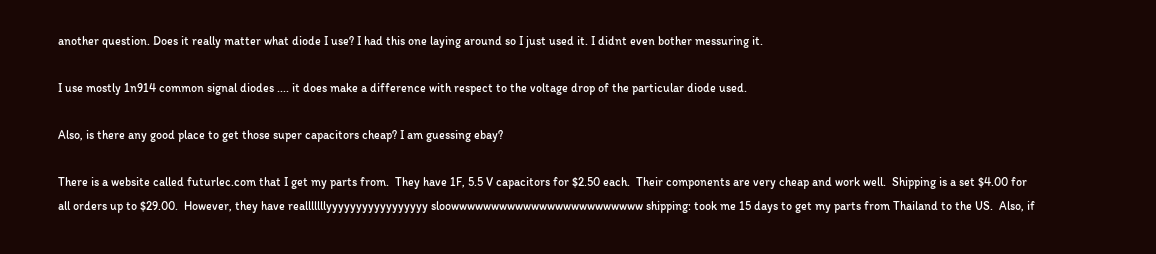another question. Does it really matter what diode I use? I had this one laying around so I just used it. I didnt even bother messuring it.

I use mostly 1n914 common signal diodes .... it does make a difference with respect to the voltage drop of the particular diode used.

Also, is there any good place to get those super capacitors cheap? I am guessing ebay?

There is a website called futurlec.com that I get my parts from.  They have 1F, 5.5 V capacitors for $2.50 each.  Their components are very cheap and work well.  Shipping is a set $4.00 for all orders up to $29.00.  However, they have realllllllyyyyyyyyyyyyyyyyy sloowwwwwwwwwwwwwwwwwwwwwwww shipping: took me 15 days to get my parts from Thailand to the US.  Also, if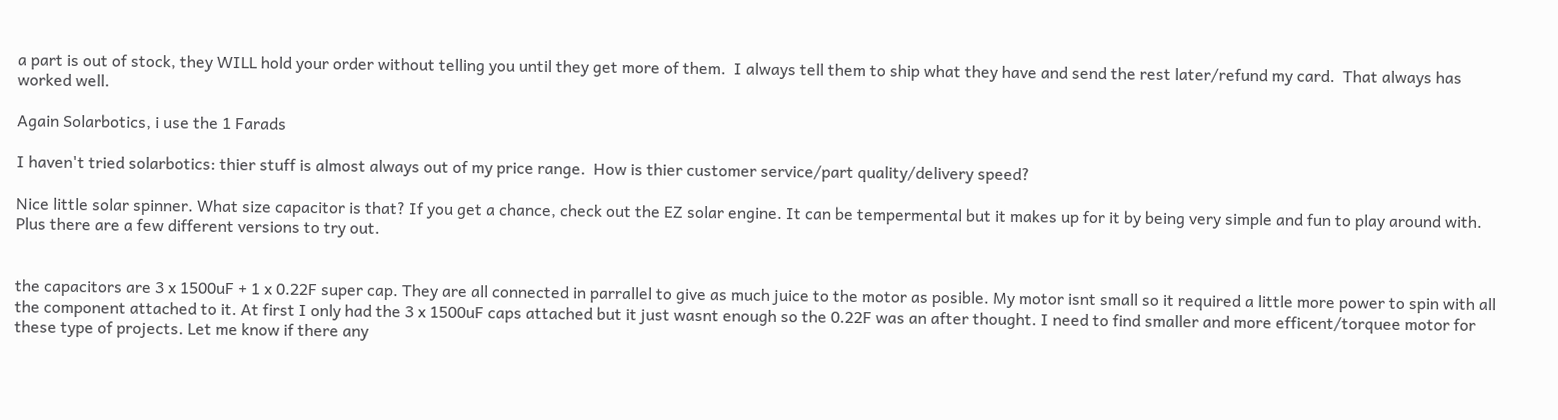a part is out of stock, they WILL hold your order without telling you until they get more of them.  I always tell them to ship what they have and send the rest later/refund my card.  That always has worked well.

Again Solarbotics, i use the 1 Farads

I haven't tried solarbotics: thier stuff is almost always out of my price range.  How is thier customer service/part quality/delivery speed?

Nice little solar spinner. What size capacitor is that? If you get a chance, check out the EZ solar engine. It can be tempermental but it makes up for it by being very simple and fun to play around with. Plus there are a few different versions to try out.


the capacitors are 3 x 1500uF + 1 x 0.22F super cap. They are all connected in parrallel to give as much juice to the motor as posible. My motor isnt small so it required a little more power to spin with all the component attached to it. At first I only had the 3 x 1500uF caps attached but it just wasnt enough so the 0.22F was an after thought. I need to find smaller and more efficent/torquee motor for these type of projects. Let me know if there any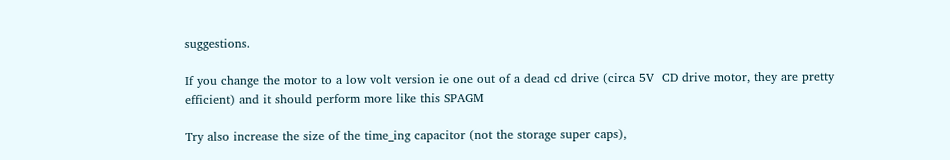suggestions.

If you change the motor to a low volt version ie one out of a dead cd drive (circa 5V  CD drive motor, they are pretty efficient) and it should perform more like this SPAGM

Try also increase the size of the time_ing capacitor (not the storage super caps),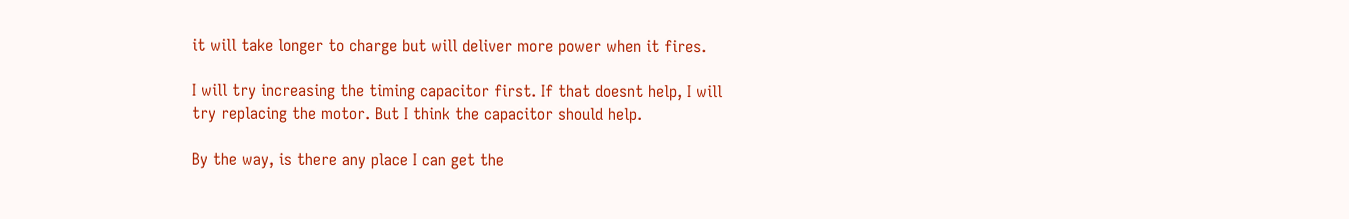it will take longer to charge but will deliver more power when it fires.

I will try increasing the timing capacitor first. If that doesnt help, I will try replacing the motor. But I think the capacitor should help.

By the way, is there any place I can get the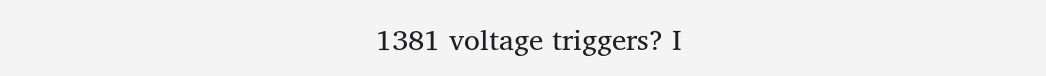1381 voltage triggers? I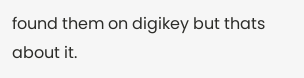found them on digikey but thats about it.